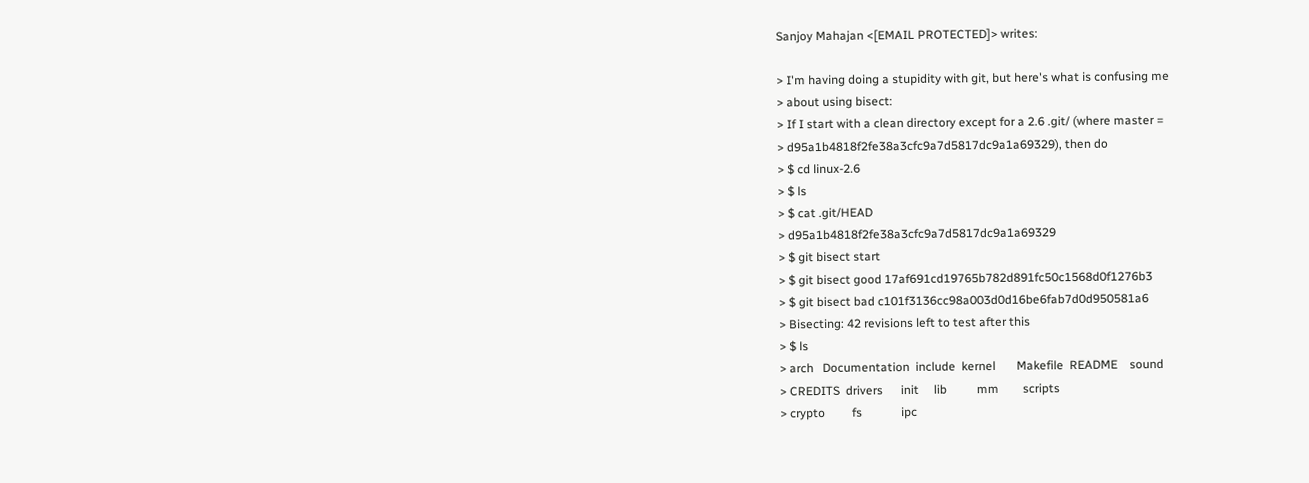Sanjoy Mahajan <[EMAIL PROTECTED]> writes:

> I'm having doing a stupidity with git, but here's what is confusing me
> about using bisect:
> If I start with a clean directory except for a 2.6 .git/ (where master =
> d95a1b4818f2fe38a3cfc9a7d5817dc9a1a69329), then do
> $ cd linux-2.6
> $ ls
> $ cat .git/HEAD
> d95a1b4818f2fe38a3cfc9a7d5817dc9a1a69329
> $ git bisect start
> $ git bisect good 17af691cd19765b782d891fc50c1568d0f1276b3
> $ git bisect bad c101f3136cc98a003d0d16be6fab7d0d950581a6
> Bisecting: 42 revisions left to test after this
> $ ls
> arch   Documentation  include  kernel       Makefile  README    sound
> CREDITS  drivers      init     lib          mm        scripts
> crypto         fs             ipc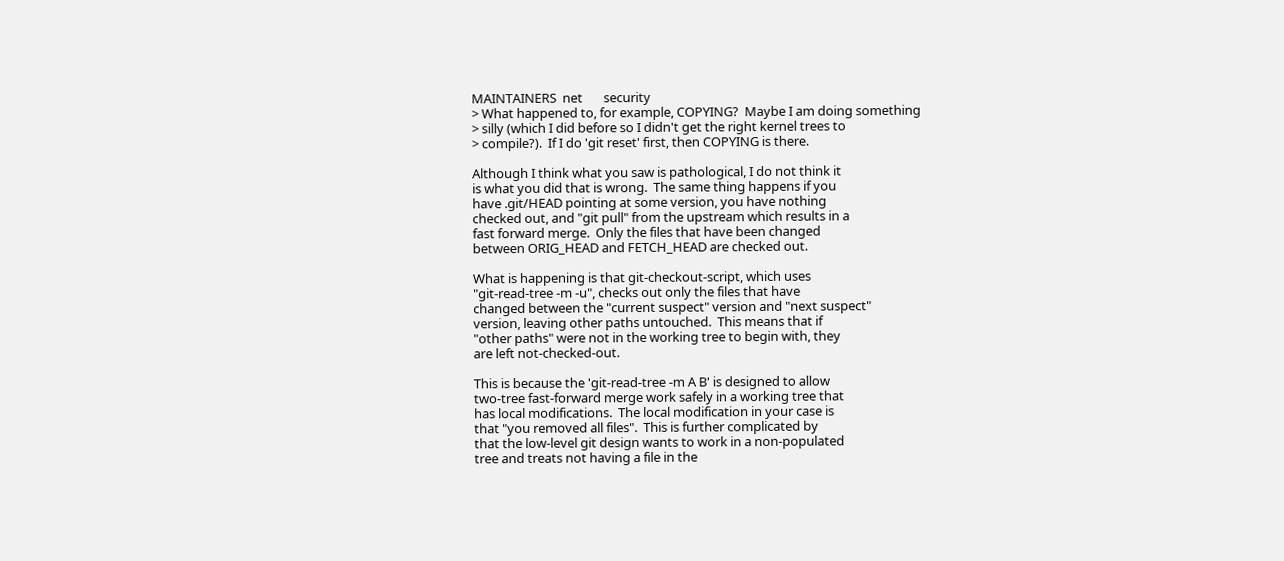MAINTAINERS  net       security
> What happened to, for example, COPYING?  Maybe I am doing something
> silly (which I did before so I didn't get the right kernel trees to
> compile?).  If I do 'git reset' first, then COPYING is there.

Although I think what you saw is pathological, I do not think it
is what you did that is wrong.  The same thing happens if you
have .git/HEAD pointing at some version, you have nothing
checked out, and "git pull" from the upstream which results in a
fast forward merge.  Only the files that have been changed
between ORIG_HEAD and FETCH_HEAD are checked out.

What is happening is that git-checkout-script, which uses
"git-read-tree -m -u", checks out only the files that have
changed between the "current suspect" version and "next suspect"
version, leaving other paths untouched.  This means that if
"other paths" were not in the working tree to begin with, they
are left not-checked-out.

This is because the 'git-read-tree -m A B' is designed to allow
two-tree fast-forward merge work safely in a working tree that
has local modifications.  The local modification in your case is
that "you removed all files".  This is further complicated by
that the low-level git design wants to work in a non-populated
tree and treats not having a file in the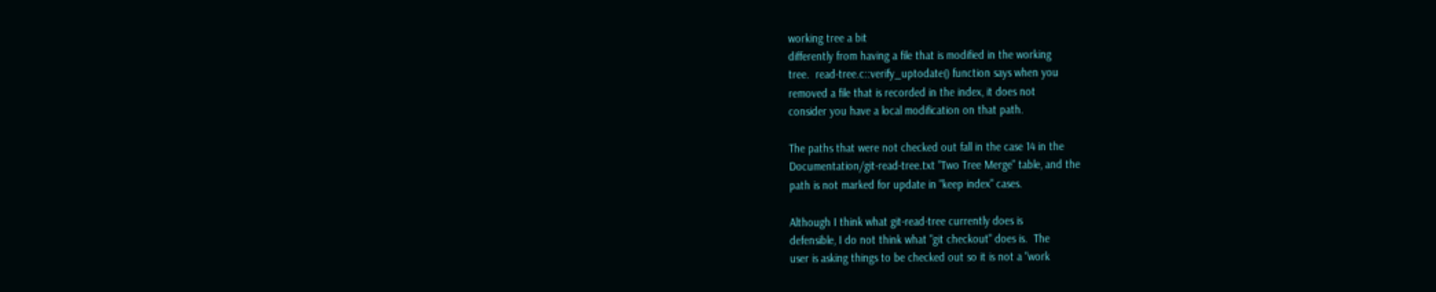working tree a bit
differently from having a file that is modified in the working
tree.  read-tree.c::verify_uptodate() function says when you
removed a file that is recorded in the index, it does not
consider you have a local modification on that path.

The paths that were not checked out fall in the case 14 in the
Documentation/git-read-tree.txt "Two Tree Merge" table, and the
path is not marked for update in "keep index" cases.

Although I think what git-read-tree currently does is
defensible, I do not think what "git checkout" does is.  The
user is asking things to be checked out so it is not a "work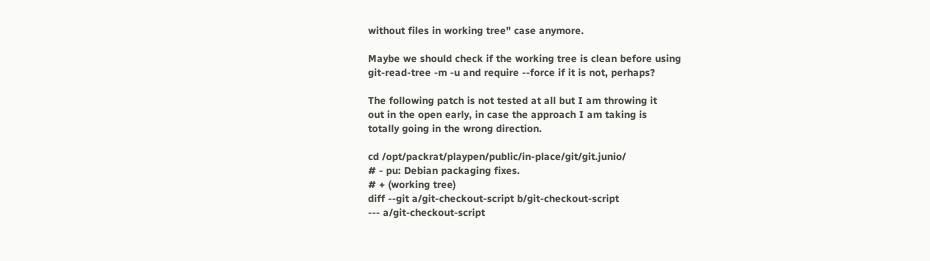without files in working tree" case anymore.

Maybe we should check if the working tree is clean before using
git-read-tree -m -u and require --force if it is not, perhaps?

The following patch is not tested at all but I am throwing it
out in the open early, in case the approach I am taking is
totally going in the wrong direction.

cd /opt/packrat/playpen/public/in-place/git/git.junio/
# - pu: Debian packaging fixes.
# + (working tree)
diff --git a/git-checkout-script b/git-checkout-script
--- a/git-checkout-script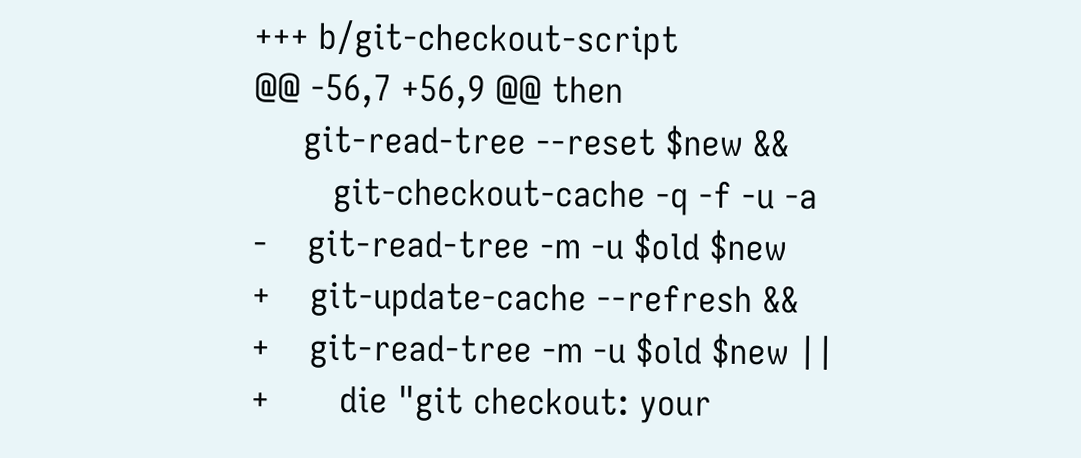+++ b/git-checkout-script
@@ -56,7 +56,9 @@ then
     git-read-tree --reset $new &&
        git-checkout-cache -q -f -u -a
-    git-read-tree -m -u $old $new
+    git-update-cache --refresh &&
+    git-read-tree -m -u $old $new ||
+       die "git checkout: your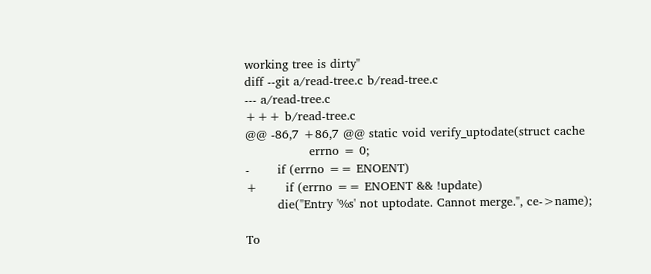working tree is dirty"
diff --git a/read-tree.c b/read-tree.c
--- a/read-tree.c
+++ b/read-tree.c
@@ -86,7 +86,7 @@ static void verify_uptodate(struct cache
                errno = 0;
-       if (errno == ENOENT)
+       if (errno == ENOENT && !update)
        die("Entry '%s' not uptodate. Cannot merge.", ce->name);

To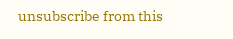unsubscribe from this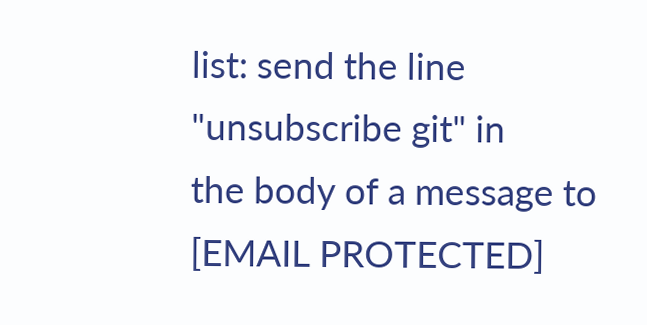list: send the line "unsubscribe git" in
the body of a message to [EMAIL PROTECTED]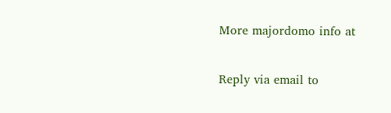More majordomo info at

Reply via email to